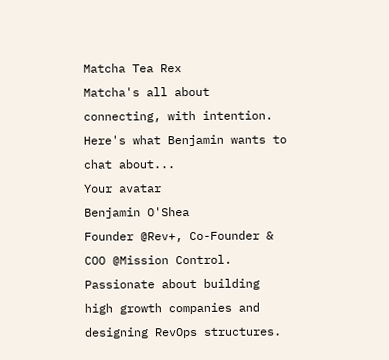Matcha Tea Rex
Matcha's all about connecting, with intention. Here's what Benjamin wants to chat about...
Your avatar
Benjamin O'Shea
Founder @Rev+, Co-Founder & COO @Mission Control. Passionate about building high growth companies and designing RevOps structures.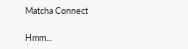Matcha Connect

Hmm...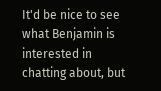It'd be nice to see what Benjamin is interested in chatting about, but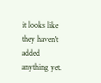it looks like they haven't added anything yet.